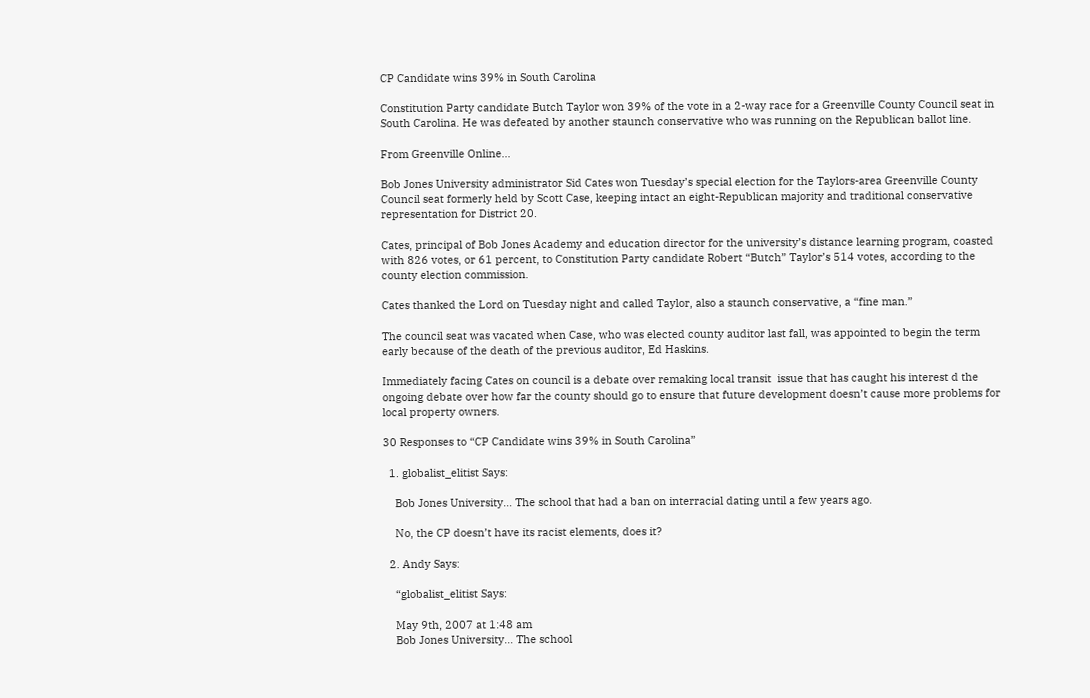CP Candidate wins 39% in South Carolina

Constitution Party candidate Butch Taylor won 39% of the vote in a 2-way race for a Greenville County Council seat in South Carolina. He was defeated by another staunch conservative who was running on the Republican ballot line.

From Greenville Online...

Bob Jones University administrator Sid Cates won Tuesday’s special election for the Taylors-area Greenville County Council seat formerly held by Scott Case, keeping intact an eight-Republican majority and traditional conservative representation for District 20.

Cates, principal of Bob Jones Academy and education director for the university’s distance learning program, coasted with 826 votes, or 61 percent, to Constitution Party candidate Robert “Butch” Taylor’s 514 votes, according to the county election commission.

Cates thanked the Lord on Tuesday night and called Taylor, also a staunch conservative, a “fine man.”

The council seat was vacated when Case, who was elected county auditor last fall, was appointed to begin the term early because of the death of the previous auditor, Ed Haskins.

Immediately facing Cates on council is a debate over remaking local transit  issue that has caught his interest d the ongoing debate over how far the county should go to ensure that future development doesn’t cause more problems for local property owners.

30 Responses to “CP Candidate wins 39% in South Carolina”

  1. globalist_elitist Says:

    Bob Jones University… The school that had a ban on interracial dating until a few years ago.

    No, the CP doesn’t have its racist elements, does it?

  2. Andy Says:

    “globalist_elitist Says:

    May 9th, 2007 at 1:48 am
    Bob Jones University… The school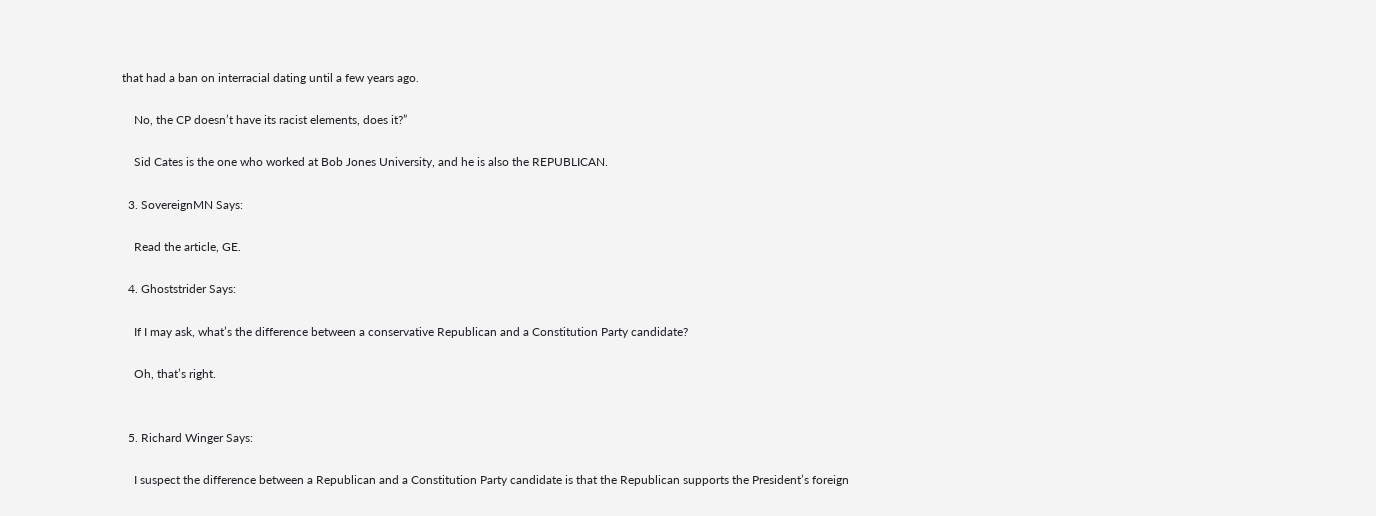that had a ban on interracial dating until a few years ago.

    No, the CP doesn’t have its racist elements, does it?”

    Sid Cates is the one who worked at Bob Jones University, and he is also the REPUBLICAN.

  3. SovereignMN Says:

    Read the article, GE.

  4. Ghoststrider Says:

    If I may ask, what’s the difference between a conservative Republican and a Constitution Party candidate?

    Oh, that’s right.


  5. Richard Winger Says:

    I suspect the difference between a Republican and a Constitution Party candidate is that the Republican supports the President’s foreign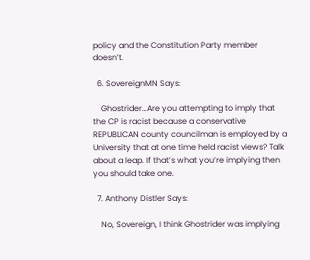policy and the Constitution Party member doesn’t.

  6. SovereignMN Says:

    Ghostrider…Are you attempting to imply that the CP is racist because a conservative REPUBLICAN county councilman is employed by a University that at one time held racist views? Talk about a leap. If that’s what you’re implying then you should take one.

  7. Anthony Distler Says:

    No, Sovereign, I think Ghostrider was implying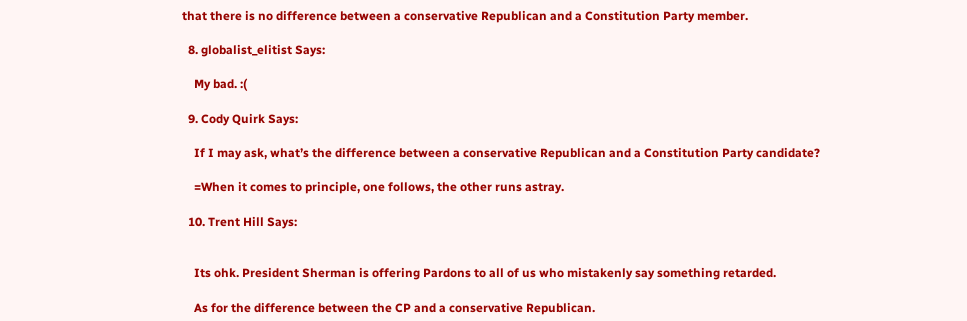that there is no difference between a conservative Republican and a Constitution Party member.

  8. globalist_elitist Says:

    My bad. :(

  9. Cody Quirk Says:

    If I may ask, what’s the difference between a conservative Republican and a Constitution Party candidate?

    =When it comes to principle, one follows, the other runs astray.

  10. Trent Hill Says:


    Its ohk. President Sherman is offering Pardons to all of us who mistakenly say something retarded.

    As for the difference between the CP and a conservative Republican.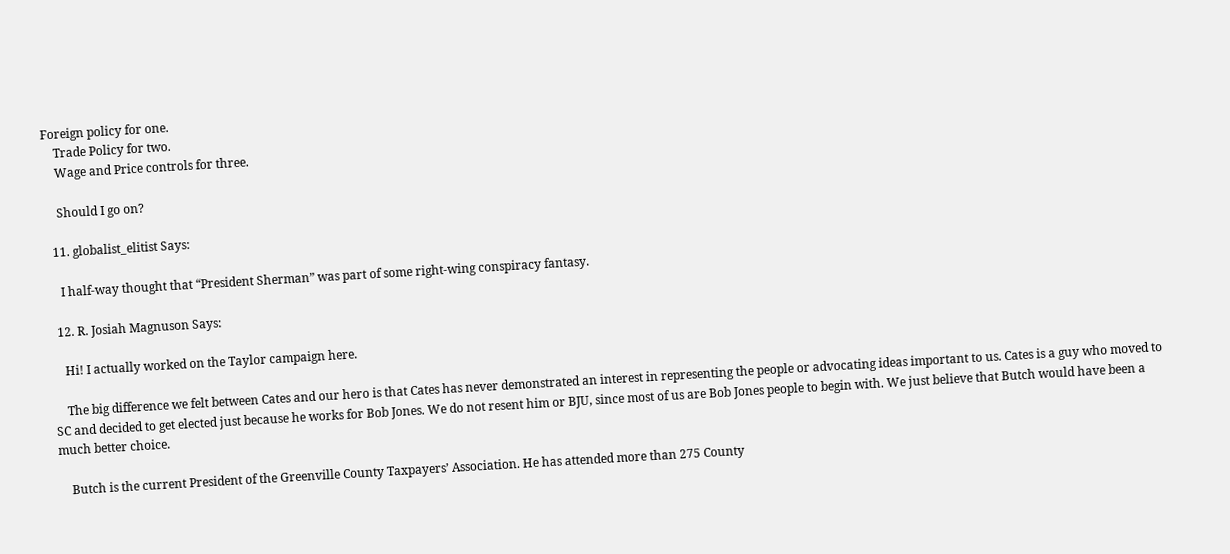Foreign policy for one.
    Trade Policy for two.
    Wage and Price controls for three.

    Should I go on?

  11. globalist_elitist Says:

    I half-way thought that “President Sherman” was part of some right-wing conspiracy fantasy.

  12. R. Josiah Magnuson Says:

    Hi! I actually worked on the Taylor campaign here.

    The big difference we felt between Cates and our hero is that Cates has never demonstrated an interest in representing the people or advocating ideas important to us. Cates is a guy who moved to SC and decided to get elected just because he works for Bob Jones. We do not resent him or BJU, since most of us are Bob Jones people to begin with. We just believe that Butch would have been a much better choice.

    Butch is the current President of the Greenville County Taxpayers’ Association. He has attended more than 275 County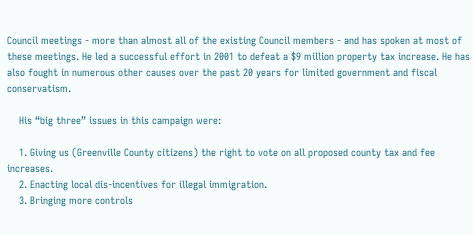Council meetings - more than almost all of the existing Council members - and has spoken at most of these meetings. He led a successful effort in 2001 to defeat a $9 million property tax increase. He has also fought in numerous other causes over the past 20 years for limited government and fiscal conservatism.

    His “big three” issues in this campaign were:

    1. Giving us (Greenville County citizens) the right to vote on all proposed county tax and fee increases.
    2. Enacting local dis-incentives for illegal immigration.
    3. Bringing more controls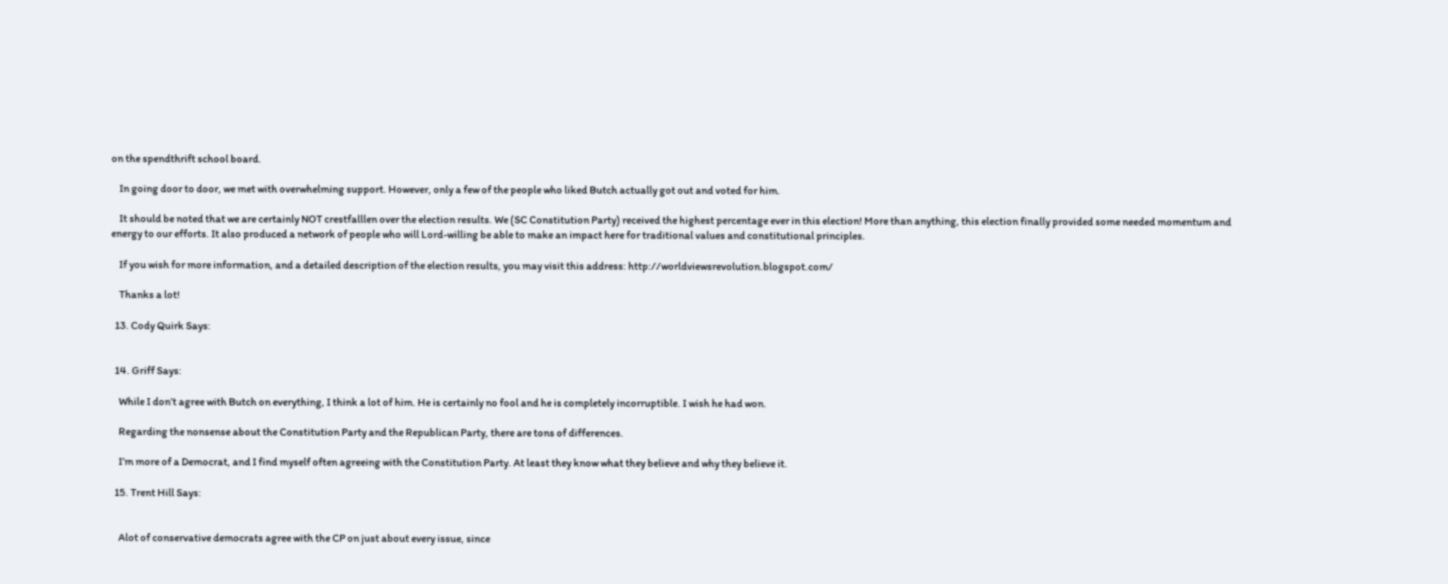on the spendthrift school board.

    In going door to door, we met with overwhelming support. However, only a few of the people who liked Butch actually got out and voted for him.

    It should be noted that we are certainly NOT crestfalllen over the election results. We (SC Constitution Party) received the highest percentage ever in this election! More than anything, this election finally provided some needed momentum and energy to our efforts. It also produced a network of people who will Lord-willing be able to make an impact here for traditional values and constitutional principles.

    If you wish for more information, and a detailed description of the election results, you may visit this address: http://worldviewsrevolution.blogspot.com/

    Thanks a lot!

  13. Cody Quirk Says:


  14. Griff Says:

    While I don’t agree with Butch on everything, I think a lot of him. He is certainly no fool and he is completely incorruptible. I wish he had won.

    Regarding the nonsense about the Constitution Party and the Republican Party, there are tons of differences.

    I’m more of a Democrat, and I find myself often agreeing with the Constitution Party. At least they know what they believe and why they believe it.

  15. Trent Hill Says:


    Alot of conservative democrats agree with the CP on just about every issue, since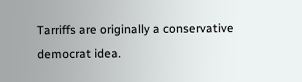Tarriffs are originally a conservative democrat idea.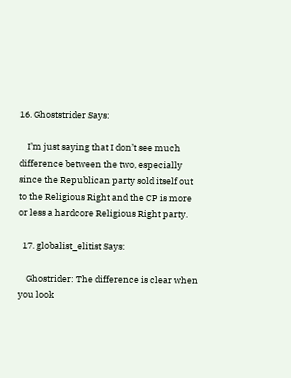16. Ghoststrider Says:

    I’m just saying that I don’t see much difference between the two, especially since the Republican party sold itself out to the Religious Right and the CP is more or less a hardcore Religious Right party.

  17. globalist_elitist Says:

    Ghostrider: The difference is clear when you look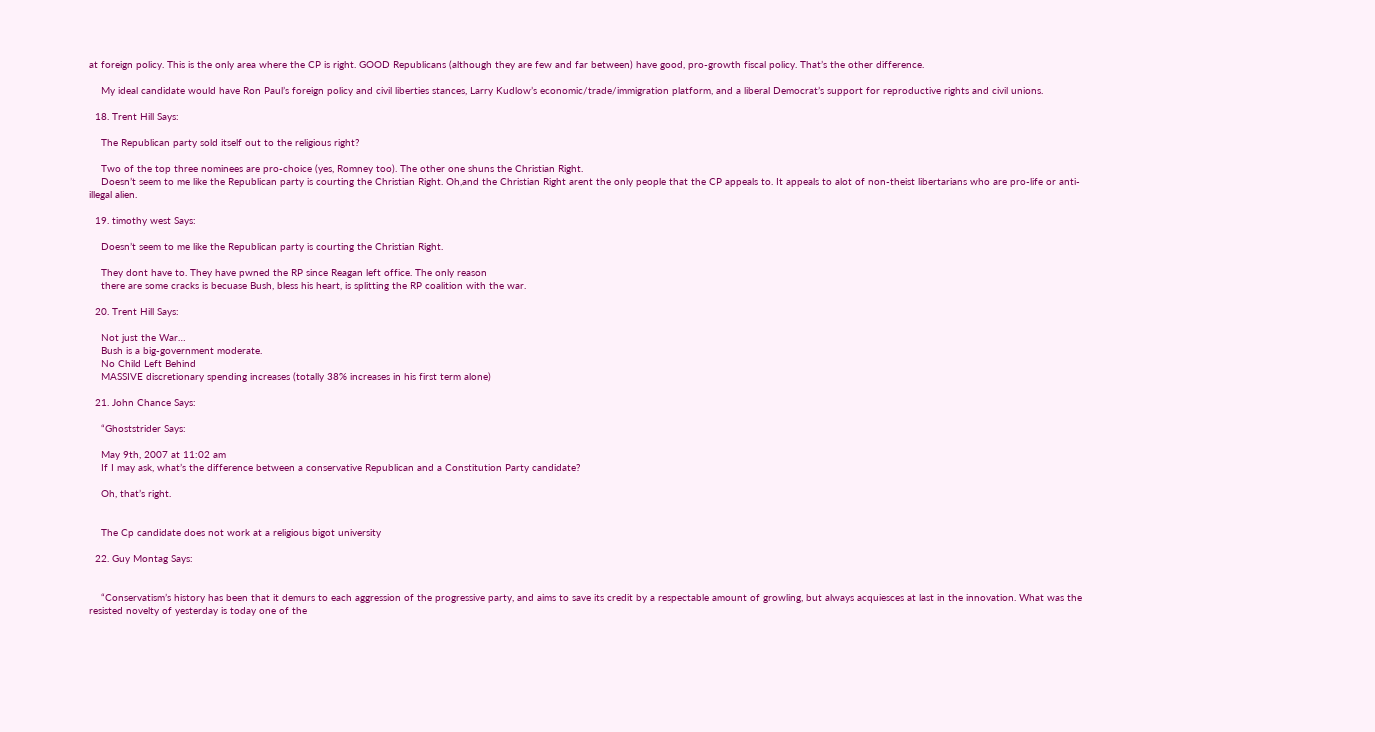at foreign policy. This is the only area where the CP is right. GOOD Republicans (although they are few and far between) have good, pro-growth fiscal policy. That’s the other difference.

    My ideal candidate would have Ron Paul’s foreign policy and civil liberties stances, Larry Kudlow’s economic/trade/immigration platform, and a liberal Democrat’s support for reproductive rights and civil unions.

  18. Trent Hill Says:

    The Republican party sold itself out to the religious right?

    Two of the top three nominees are pro-choice (yes, Romney too). The other one shuns the Christian Right.
    Doesn’t seem to me like the Republican party is courting the Christian Right. Oh,and the Christian Right arent the only people that the CP appeals to. It appeals to alot of non-theist libertarians who are pro-life or anti-illegal alien.

  19. timothy west Says:

    Doesn’t seem to me like the Republican party is courting the Christian Right.

    They dont have to. They have pwned the RP since Reagan left office. The only reason
    there are some cracks is becuase Bush, bless his heart, is splitting the RP coalition with the war.

  20. Trent Hill Says:

    Not just the War…
    Bush is a big-government moderate.
    No Child Left Behind
    MASSIVE discretionary spending increases (totally 38% increases in his first term alone)

  21. John Chance Says:

    “Ghoststrider Says:

    May 9th, 2007 at 11:02 am
    If I may ask, what’s the difference between a conservative Republican and a Constitution Party candidate?

    Oh, that’s right.


    The Cp candidate does not work at a religious bigot university

  22. Guy Montag Says:


    “Conservatism’s history has been that it demurs to each aggression of the progressive party, and aims to save its credit by a respectable amount of growling, but always acquiesces at last in the innovation. What was the resisted novelty of yesterday is today one of the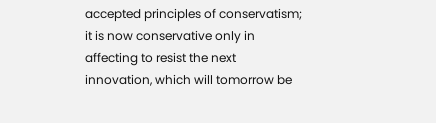accepted principles of conservatism; it is now conservative only in affecting to resist the next innovation, which will tomorrow be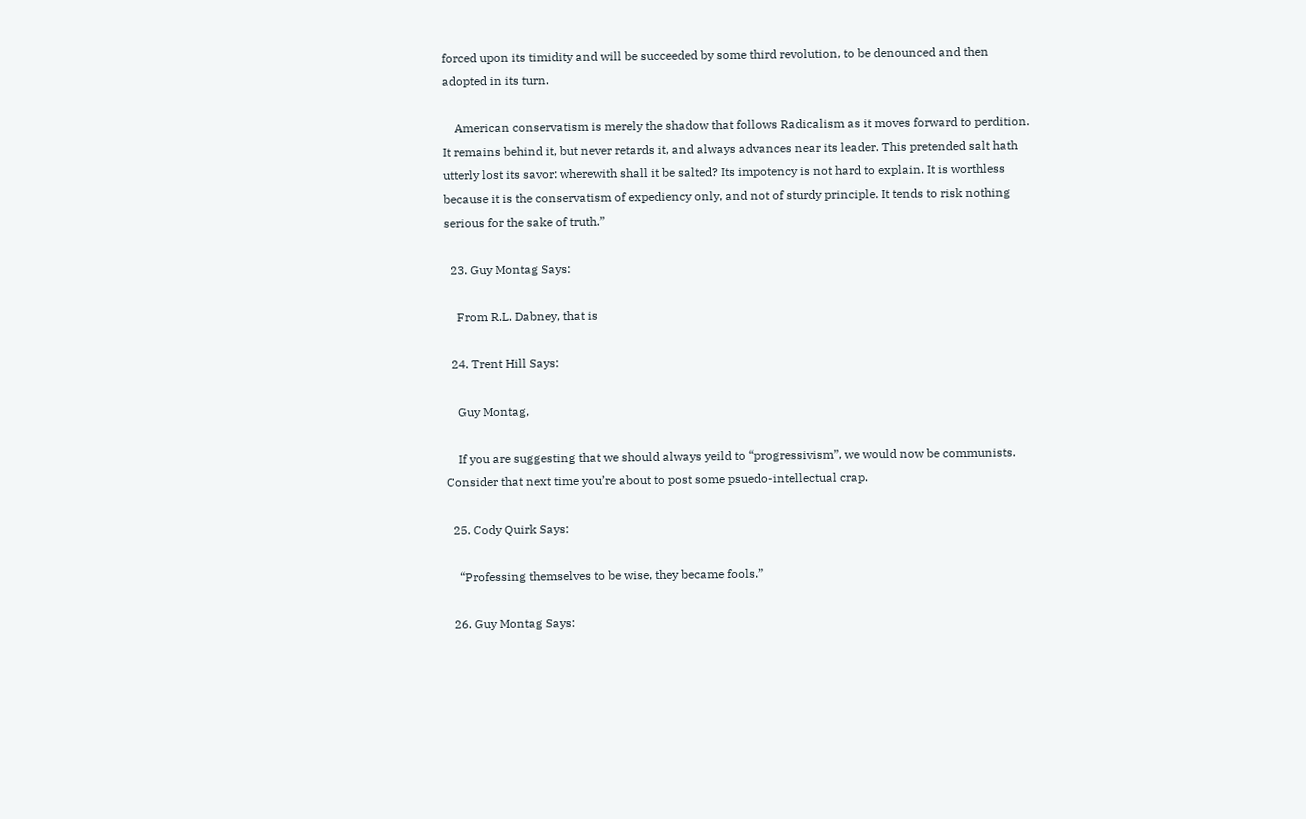forced upon its timidity and will be succeeded by some third revolution, to be denounced and then adopted in its turn.

    American conservatism is merely the shadow that follows Radicalism as it moves forward to perdition. It remains behind it, but never retards it, and always advances near its leader. This pretended salt hath utterly lost its savor: wherewith shall it be salted? Its impotency is not hard to explain. It is worthless because it is the conservatism of expediency only, and not of sturdy principle. It tends to risk nothing serious for the sake of truth.”

  23. Guy Montag Says:

    From R.L. Dabney, that is

  24. Trent Hill Says:

    Guy Montag,

    If you are suggesting that we should always yeild to “progressivism”, we would now be communists. Consider that next time you’re about to post some psuedo-intellectual crap.

  25. Cody Quirk Says:

    “Professing themselves to be wise, they became fools.”

  26. Guy Montag Says: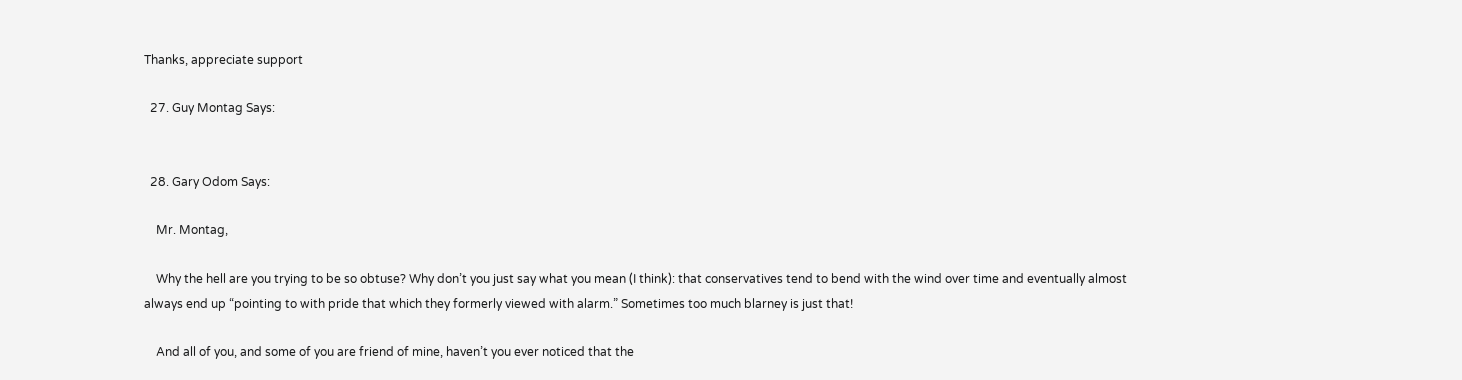Thanks, appreciate support

  27. Guy Montag Says:


  28. Gary Odom Says:

    Mr. Montag,

    Why the hell are you trying to be so obtuse? Why don’t you just say what you mean (I think): that conservatives tend to bend with the wind over time and eventually almost always end up “pointing to with pride that which they formerly viewed with alarm.” Sometimes too much blarney is just that!

    And all of you, and some of you are friend of mine, haven’t you ever noticed that the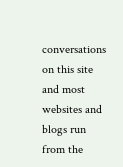conversations on this site and most websites and blogs run from the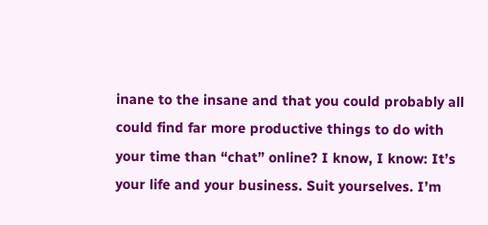inane to the insane and that you could probably all could find far more productive things to do with your time than “chat” online? I know, I know: It’s your life and your business. Suit yourselves. I’m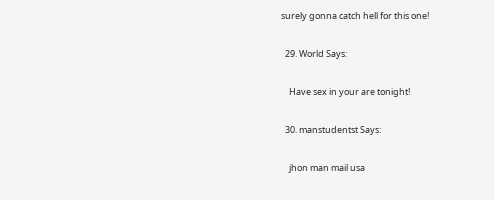surely gonna catch hell for this one!

  29. World Says:

    Have sex in your are tonight!

  30. manstudentst Says:

    jhon man mail usa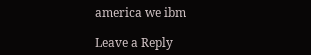america we ibm

Leave a Reply